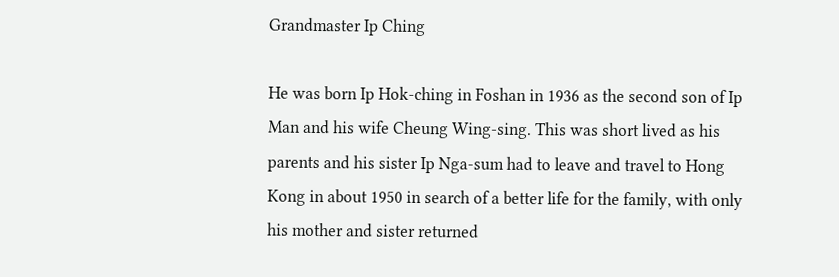Grandmaster Ip Ching

He was born Ip Hok-ching in Foshan in 1936 as the second son of Ip Man and his wife Cheung Wing-sing. This was short lived as his parents and his sister Ip Nga-sum had to leave and travel to Hong Kong in about 1950 in search of a better life for the family, with only his mother and sister returned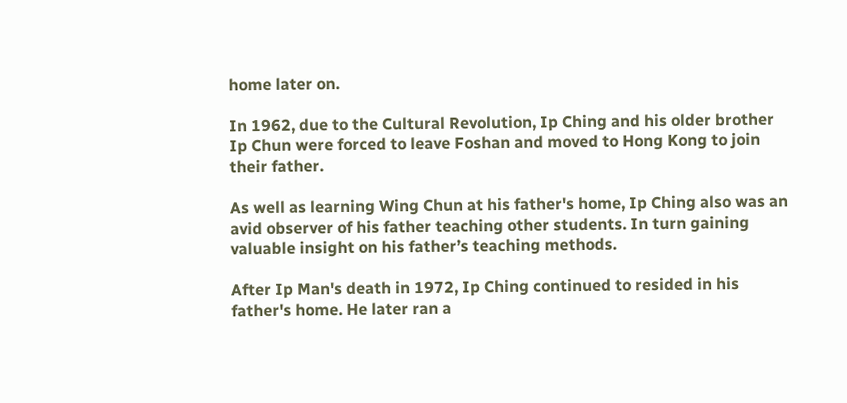home later on.

In 1962, due to the Cultural Revolution, Ip Ching and his older brother Ip Chun were forced to leave Foshan and moved to Hong Kong to join their father.

As well as learning Wing Chun at his father's home, Ip Ching also was an avid observer of his father teaching other students. In turn gaining valuable insight on his father’s teaching methods.

After Ip Man's death in 1972, Ip Ching continued to resided in his father's home. He later ran a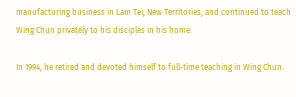manufacturing business in Lam Tei, New Territories, and continued to teach Wing Chun privately to his disciples in his home.

In 1994, he retired and devoted himself to full-time teaching in Wing Chun.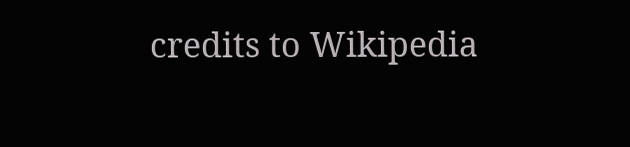credits to Wikipedia